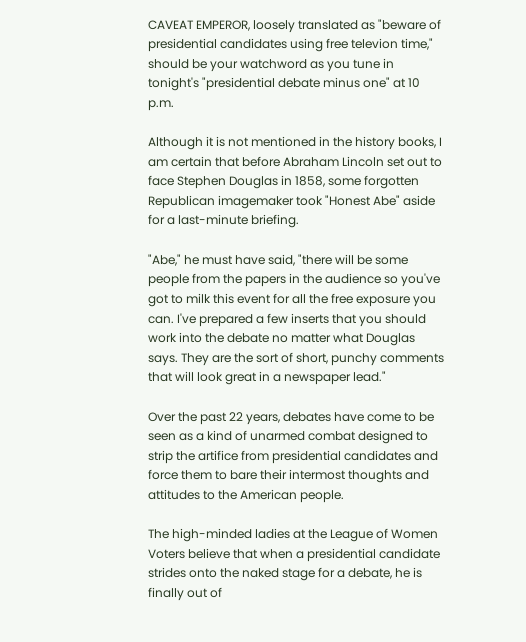CAVEAT EMPEROR, loosely translated as "beware of presidential candidates using free televion time," should be your watchword as you tune in tonight's "presidential debate minus one" at 10 p.m.

Although it is not mentioned in the history books, I am certain that before Abraham Lincoln set out to face Stephen Douglas in 1858, some forgotten Republican imagemaker took "Honest Abe" aside for a last-minute briefing.

"Abe," he must have said, "there will be some people from the papers in the audience so you've got to milk this event for all the free exposure you can. I've prepared a few inserts that you should work into the debate no matter what Douglas says. They are the sort of short, punchy comments that will look great in a newspaper lead."

Over the past 22 years, debates have come to be seen as a kind of unarmed combat designed to strip the artifice from presidential candidates and force them to bare their intermost thoughts and attitudes to the American people.

The high-minded ladies at the League of Women Voters believe that when a presidential candidate strides onto the naked stage for a debate, he is finally out of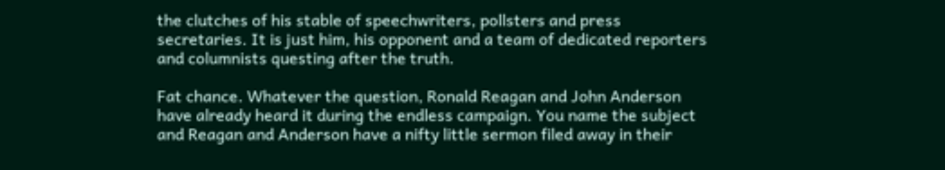the clutches of his stable of speechwriters, pollsters and press secretaries. It is just him, his opponent and a team of dedicated reporters and columnists questing after the truth.

Fat chance. Whatever the question, Ronald Reagan and John Anderson have already heard it during the endless campaign. You name the subject and Reagan and Anderson have a nifty little sermon filed away in their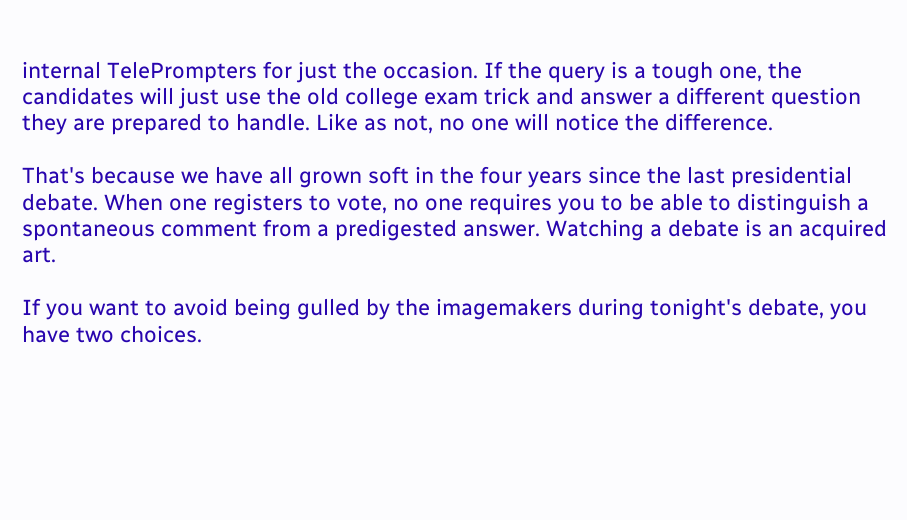internal TelePrompters for just the occasion. If the query is a tough one, the candidates will just use the old college exam trick and answer a different question they are prepared to handle. Like as not, no one will notice the difference.

That's because we have all grown soft in the four years since the last presidential debate. When one registers to vote, no one requires you to be able to distinguish a spontaneous comment from a predigested answer. Watching a debate is an acquired art.

If you want to avoid being gulled by the imagemakers during tonight's debate, you have two choices.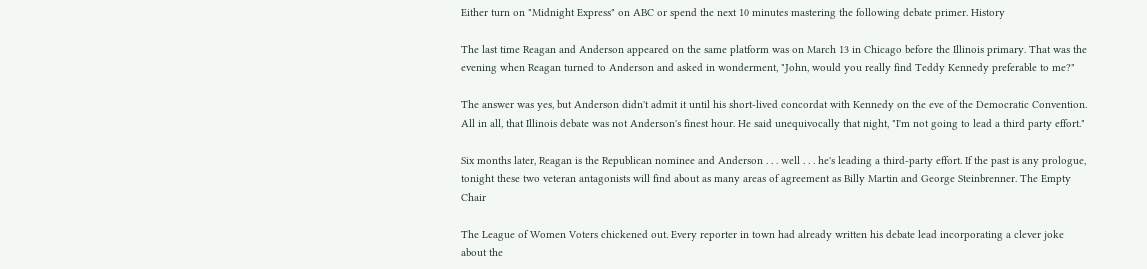Either turn on "Midnight Express" on ABC or spend the next 10 minutes mastering the following debate primer. History

The last time Reagan and Anderson appeared on the same platform was on March 13 in Chicago before the Illinois primary. That was the evening when Reagan turned to Anderson and asked in wonderment, "John, would you really find Teddy Kennedy preferable to me?"

The answer was yes, but Anderson didn't admit it until his short-lived concordat with Kennedy on the eve of the Democratic Convention. All in all, that Illinois debate was not Anderson's finest hour. He said unequivocally that night, "I'm not going to lead a third party effort."

Six months later, Reagan is the Republican nominee and Anderson . . . well . . . he's leading a third-party effort. If the past is any prologue, tonight these two veteran antagonists will find about as many areas of agreement as Billy Martin and George Steinbrenner. The Empty Chair

The League of Women Voters chickened out. Every reporter in town had already written his debate lead incorporating a clever joke about the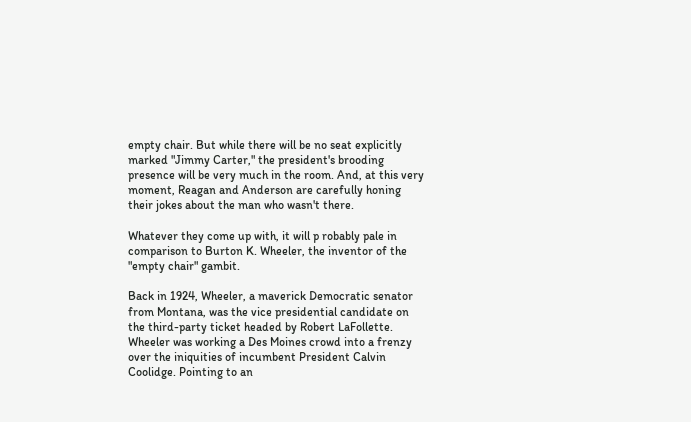empty chair. But while there will be no seat explicitly marked "Jimmy Carter," the president's brooding presence will be very much in the room. And, at this very moment, Reagan and Anderson are carefully honing their jokes about the man who wasn't there.

Whatever they come up with, it will p robably pale in comparison to Burton K. Wheeler, the inventor of the "empty chair" gambit.

Back in 1924, Wheeler, a maverick Democratic senator from Montana, was the vice presidential candidate on the third-party ticket headed by Robert LaFollette. Wheeler was working a Des Moines crowd into a frenzy over the iniquities of incumbent President Calvin Coolidge. Pointing to an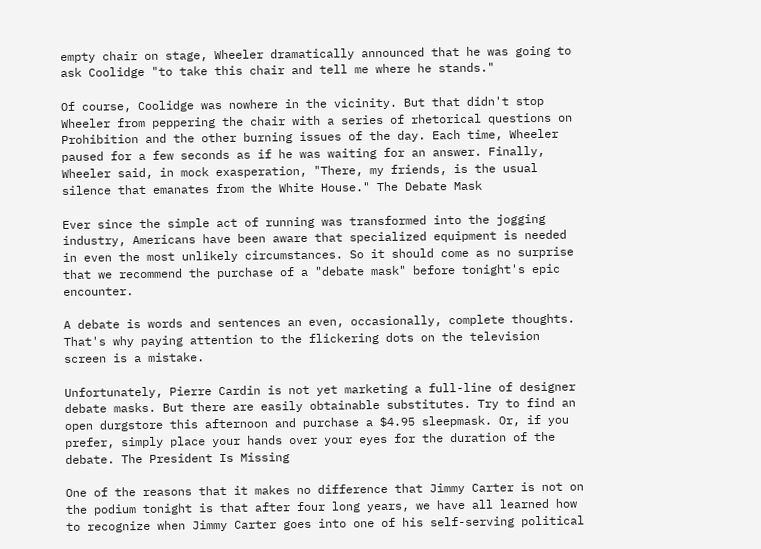empty chair on stage, Wheeler dramatically announced that he was going to ask Coolidge "to take this chair and tell me where he stands."

Of course, Coolidge was nowhere in the vicinity. But that didn't stop Wheeler from peppering the chair with a series of rhetorical questions on Prohibition and the other burning issues of the day. Each time, Wheeler paused for a few seconds as if he was waiting for an answer. Finally, Wheeler said, in mock exasperation, "There, my friends, is the usual silence that emanates from the White House." The Debate Mask

Ever since the simple act of running was transformed into the jogging industry, Americans have been aware that specialized equipment is needed in even the most unlikely circumstances. So it should come as no surprise that we recommend the purchase of a "debate mask" before tonight's epic encounter.

A debate is words and sentences an even, occasionally, complete thoughts. That's why paying attention to the flickering dots on the television screen is a mistake.

Unfortunately, Pierre Cardin is not yet marketing a full-line of designer debate masks. But there are easily obtainable substitutes. Try to find an open durgstore this afternoon and purchase a $4.95 sleepmask. Or, if you prefer, simply place your hands over your eyes for the duration of the debate. The President Is Missing

One of the reasons that it makes no difference that Jimmy Carter is not on the podium tonight is that after four long years, we have all learned how to recognize when Jimmy Carter goes into one of his self-serving political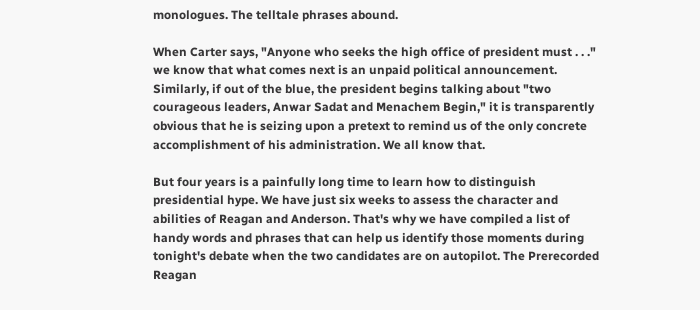monologues. The telltale phrases abound.

When Carter says, "Anyone who seeks the high office of president must . . ." we know that what comes next is an unpaid political announcement. Similarly, if out of the blue, the president begins talking about "two courageous leaders, Anwar Sadat and Menachem Begin," it is transparently obvious that he is seizing upon a pretext to remind us of the only concrete accomplishment of his administration. We all know that.

But four years is a painfully long time to learn how to distinguish presidential hype. We have just six weeks to assess the character and abilities of Reagan and Anderson. That's why we have compiled a list of handy words and phrases that can help us identify those moments during tonight's debate when the two candidates are on autopilot. The Prerecorded Reagan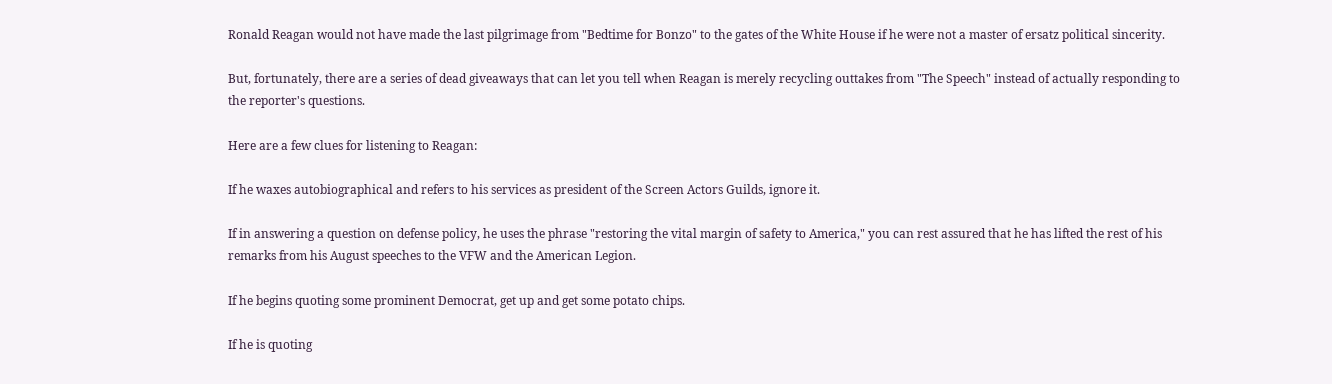Ronald Reagan would not have made the last pilgrimage from "Bedtime for Bonzo" to the gates of the White House if he were not a master of ersatz political sincerity.

But, fortunately, there are a series of dead giveaways that can let you tell when Reagan is merely recycling outtakes from "The Speech" instead of actually responding to the reporter's questions.

Here are a few clues for listening to Reagan:

If he waxes autobiographical and refers to his services as president of the Screen Actors Guilds, ignore it.

If in answering a question on defense policy, he uses the phrase "restoring the vital margin of safety to America," you can rest assured that he has lifted the rest of his remarks from his August speeches to the VFW and the American Legion.

If he begins quoting some prominent Democrat, get up and get some potato chips.

If he is quoting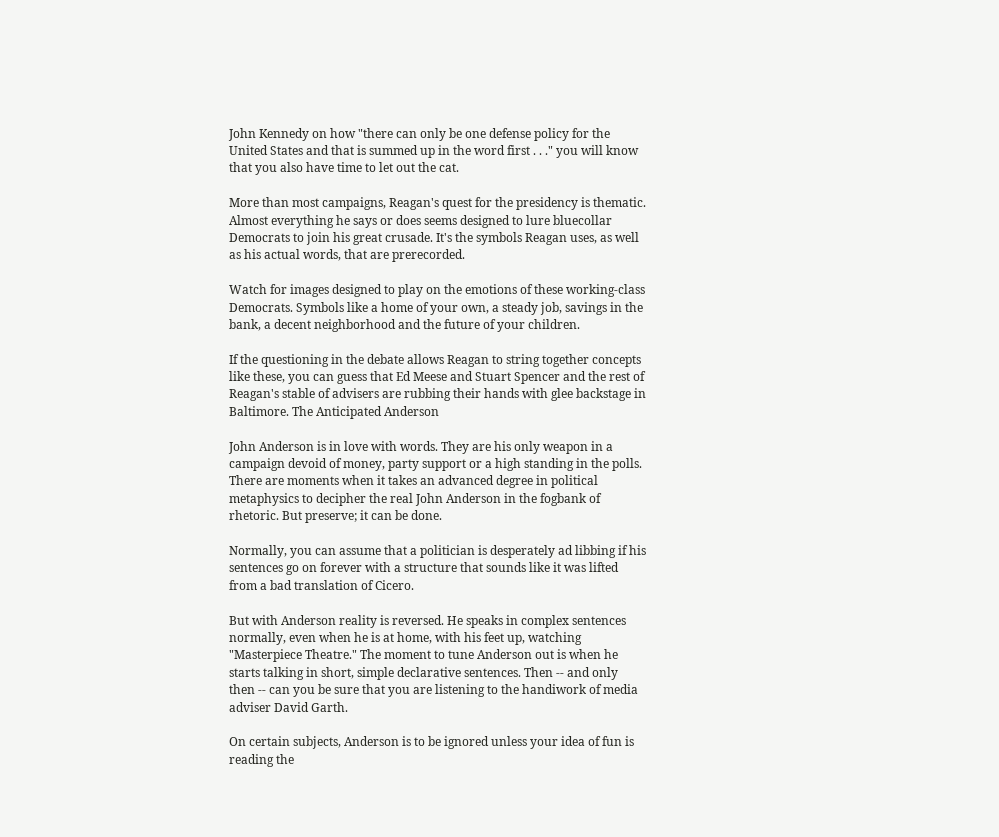John Kennedy on how "there can only be one defense policy for the United States and that is summed up in the word first . . ." you will know that you also have time to let out the cat.

More than most campaigns, Reagan's quest for the presidency is thematic. Almost everything he says or does seems designed to lure bluecollar Democrats to join his great crusade. It's the symbols Reagan uses, as well as his actual words, that are prerecorded.

Watch for images designed to play on the emotions of these working-class Democrats. Symbols like a home of your own, a steady job, savings in the bank, a decent neighborhood and the future of your children.

If the questioning in the debate allows Reagan to string together concepts like these, you can guess that Ed Meese and Stuart Spencer and the rest of Reagan's stable of advisers are rubbing their hands with glee backstage in Baltimore. The Anticipated Anderson

John Anderson is in love with words. They are his only weapon in a campaign devoid of money, party support or a high standing in the polls. There are moments when it takes an advanced degree in political metaphysics to decipher the real John Anderson in the fogbank of rhetoric. But preserve; it can be done.

Normally, you can assume that a politician is desperately ad libbing if his sentences go on forever with a structure that sounds like it was lifted from a bad translation of Cicero.

But with Anderson reality is reversed. He speaks in complex sentences normally, even when he is at home, with his feet up, watching "Masterpiece Theatre." The moment to tune Anderson out is when he starts talking in short, simple declarative sentences. Then -- and only then -- can you be sure that you are listening to the handiwork of media adviser David Garth.

On certain subjects, Anderson is to be ignored unless your idea of fun is reading the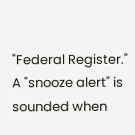"Federal Register." A "snooze alert" is sounded when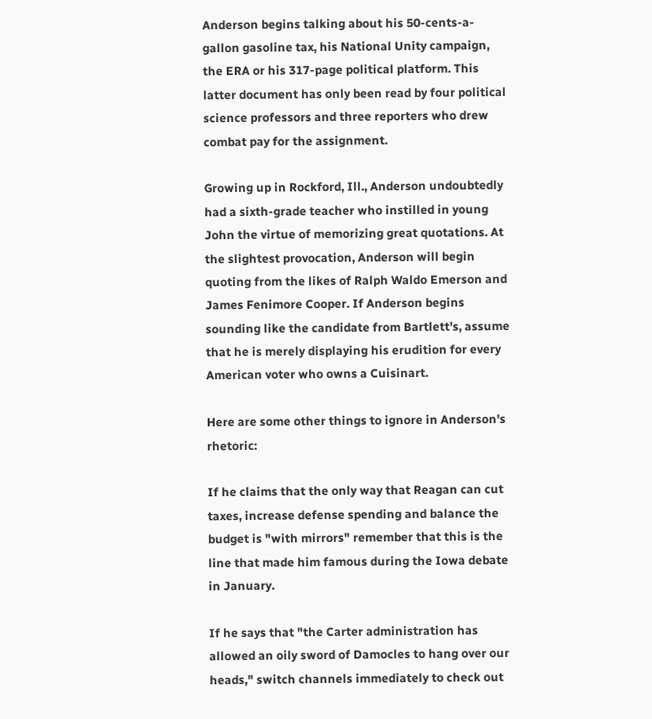Anderson begins talking about his 50-cents-a-gallon gasoline tax, his National Unity campaign, the ERA or his 317-page political platform. This latter document has only been read by four political science professors and three reporters who drew combat pay for the assignment.

Growing up in Rockford, Ill., Anderson undoubtedly had a sixth-grade teacher who instilled in young John the virtue of memorizing great quotations. At the slightest provocation, Anderson will begin quoting from the likes of Ralph Waldo Emerson and James Fenimore Cooper. If Anderson begins sounding like the candidate from Bartlett's, assume that he is merely displaying his erudition for every American voter who owns a Cuisinart.

Here are some other things to ignore in Anderson's rhetoric:

If he claims that the only way that Reagan can cut taxes, increase defense spending and balance the budget is "with mirrors" remember that this is the line that made him famous during the Iowa debate in January.

If he says that "the Carter administration has allowed an oily sword of Damocles to hang over our heads," switch channels immediately to check out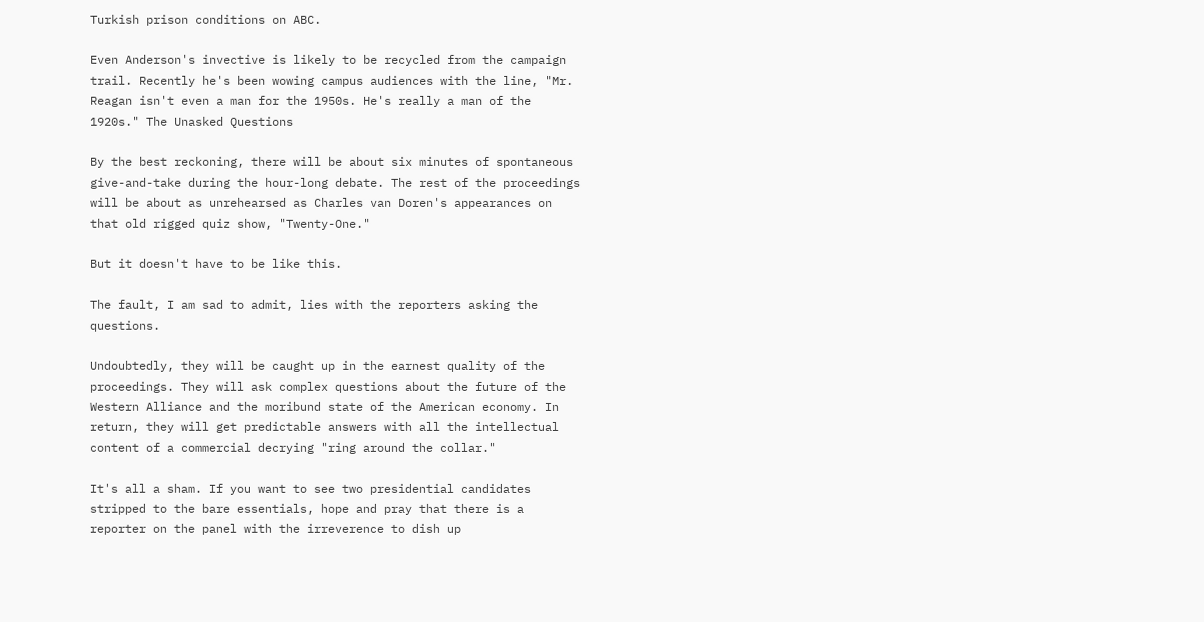Turkish prison conditions on ABC.

Even Anderson's invective is likely to be recycled from the campaign trail. Recently he's been wowing campus audiences with the line, "Mr. Reagan isn't even a man for the 1950s. He's really a man of the 1920s." The Unasked Questions

By the best reckoning, there will be about six minutes of spontaneous give-and-take during the hour-long debate. The rest of the proceedings will be about as unrehearsed as Charles van Doren's appearances on that old rigged quiz show, "Twenty-One."

But it doesn't have to be like this.

The fault, I am sad to admit, lies with the reporters asking the questions.

Undoubtedly, they will be caught up in the earnest quality of the proceedings. They will ask complex questions about the future of the Western Alliance and the moribund state of the American economy. In return, they will get predictable answers with all the intellectual content of a commercial decrying "ring around the collar."

It's all a sham. If you want to see two presidential candidates stripped to the bare essentials, hope and pray that there is a reporter on the panel with the irreverence to dish up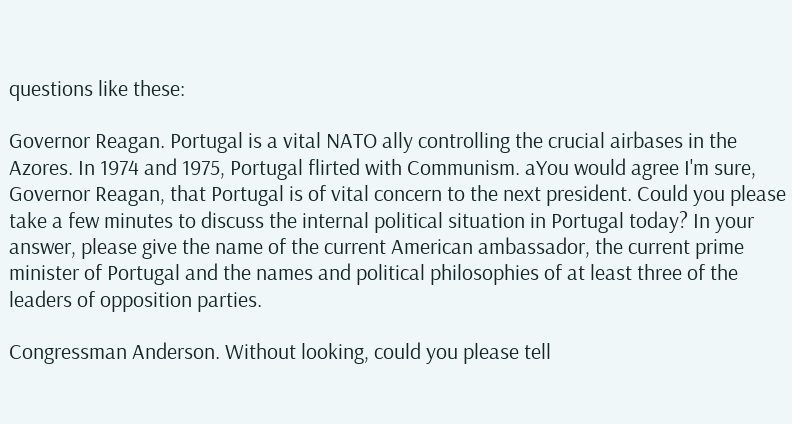questions like these:

Governor Reagan. Portugal is a vital NATO ally controlling the crucial airbases in the Azores. In 1974 and 1975, Portugal flirted with Communism. aYou would agree I'm sure, Governor Reagan, that Portugal is of vital concern to the next president. Could you please take a few minutes to discuss the internal political situation in Portugal today? In your answer, please give the name of the current American ambassador, the current prime minister of Portugal and the names and political philosophies of at least three of the leaders of opposition parties.

Congressman Anderson. Without looking, could you please tell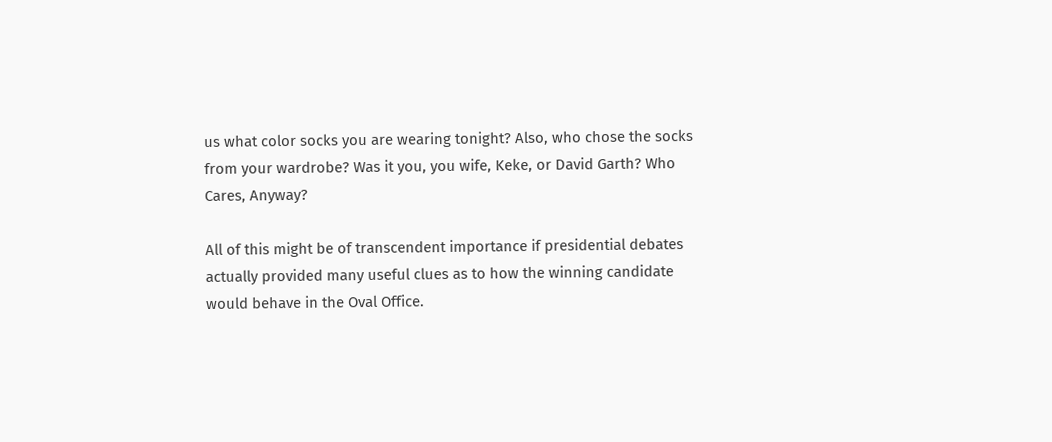us what color socks you are wearing tonight? Also, who chose the socks from your wardrobe? Was it you, you wife, Keke, or David Garth? Who Cares, Anyway?

All of this might be of transcendent importance if presidential debates actually provided many useful clues as to how the winning candidate would behave in the Oval Office.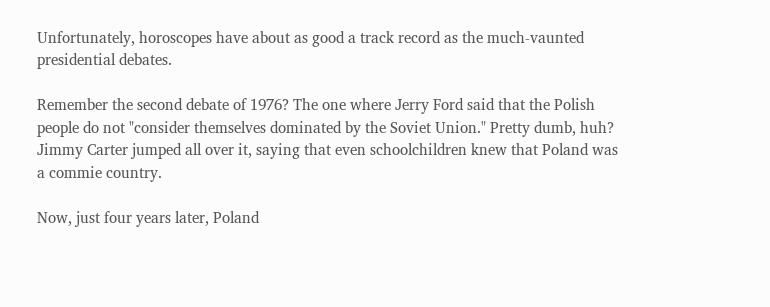Unfortunately, horoscopes have about as good a track record as the much-vaunted presidential debates.

Remember the second debate of 1976? The one where Jerry Ford said that the Polish people do not "consider themselves dominated by the Soviet Union." Pretty dumb, huh? Jimmy Carter jumped all over it, saying that even schoolchildren knew that Poland was a commie country.

Now, just four years later, Poland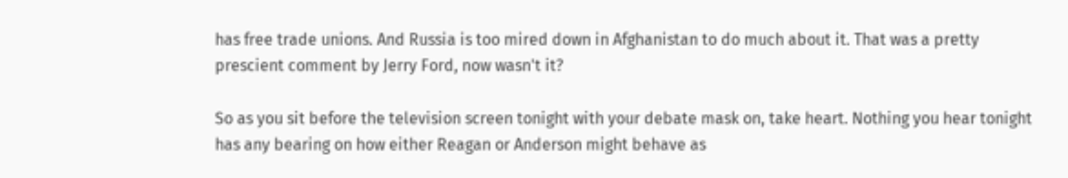has free trade unions. And Russia is too mired down in Afghanistan to do much about it. That was a pretty prescient comment by Jerry Ford, now wasn't it?

So as you sit before the television screen tonight with your debate mask on, take heart. Nothing you hear tonight has any bearing on how either Reagan or Anderson might behave as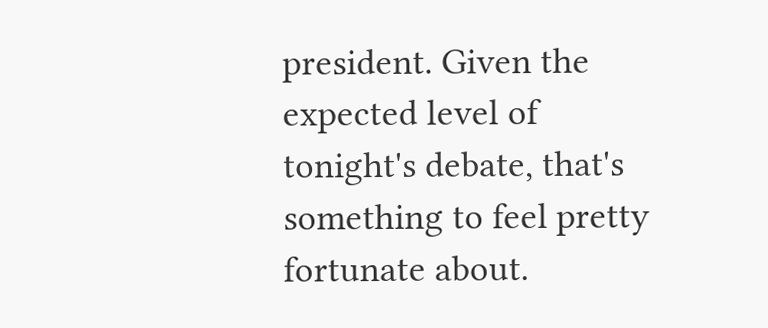president. Given the expected level of tonight's debate, that's something to feel pretty fortunate about.